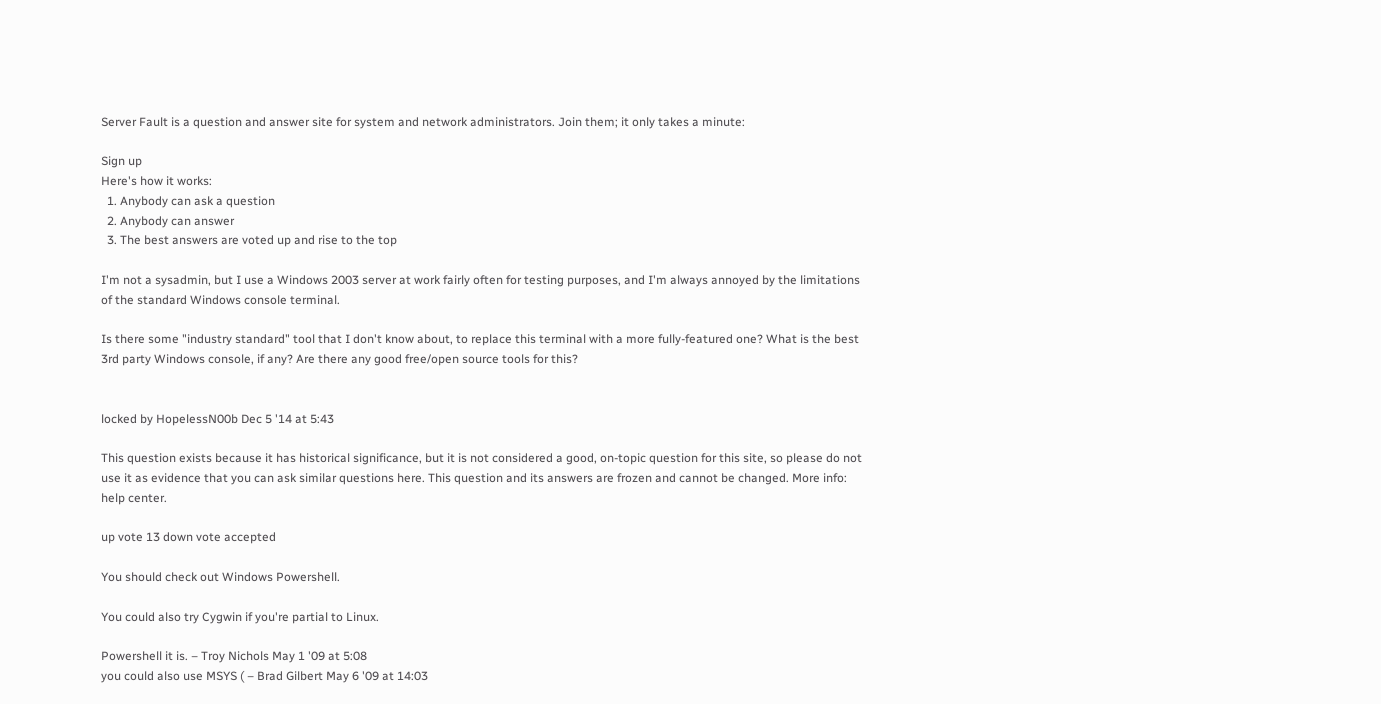Server Fault is a question and answer site for system and network administrators. Join them; it only takes a minute:

Sign up
Here's how it works:
  1. Anybody can ask a question
  2. Anybody can answer
  3. The best answers are voted up and rise to the top

I'm not a sysadmin, but I use a Windows 2003 server at work fairly often for testing purposes, and I'm always annoyed by the limitations of the standard Windows console terminal.

Is there some "industry standard" tool that I don't know about, to replace this terminal with a more fully-featured one? What is the best 3rd party Windows console, if any? Are there any good free/open source tools for this?


locked by HopelessN00b Dec 5 '14 at 5:43

This question exists because it has historical significance, but it is not considered a good, on-topic question for this site, so please do not use it as evidence that you can ask similar questions here. This question and its answers are frozen and cannot be changed. More info: help center.

up vote 13 down vote accepted

You should check out Windows Powershell.

You could also try Cygwin if you're partial to Linux.

Powershell it is. – Troy Nichols May 1 '09 at 5:08
you could also use MSYS ( – Brad Gilbert May 6 '09 at 14:03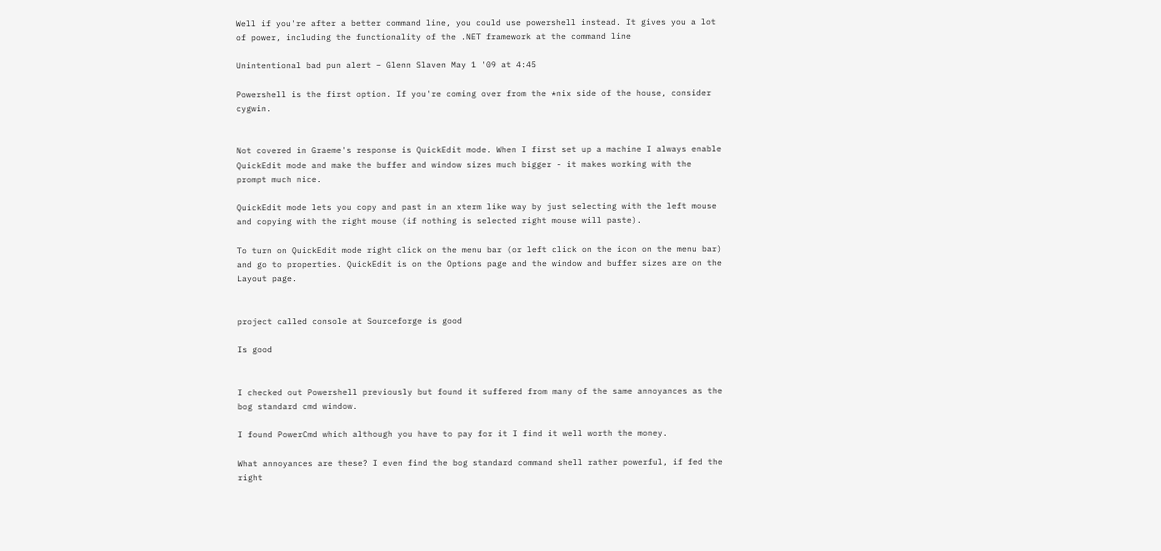Well if you're after a better command line, you could use powershell instead. It gives you a lot of power, including the functionality of the .NET framework at the command line

Unintentional bad pun alert – Glenn Slaven May 1 '09 at 4:45

Powershell is the first option. If you're coming over from the *nix side of the house, consider cygwin.


Not covered in Graeme's response is QuickEdit mode. When I first set up a machine I always enable QuickEdit mode and make the buffer and window sizes much bigger - it makes working with the prompt much nice.

QuickEdit mode lets you copy and past in an xterm like way by just selecting with the left mouse and copying with the right mouse (if nothing is selected right mouse will paste).

To turn on QuickEdit mode right click on the menu bar (or left click on the icon on the menu bar) and go to properties. QuickEdit is on the Options page and the window and buffer sizes are on the Layout page.


project called console at Sourceforge is good

Is good


I checked out Powershell previously but found it suffered from many of the same annoyances as the bog standard cmd window.

I found PowerCmd which although you have to pay for it I find it well worth the money.

What annoyances are these? I even find the bog standard command shell rather powerful, if fed the right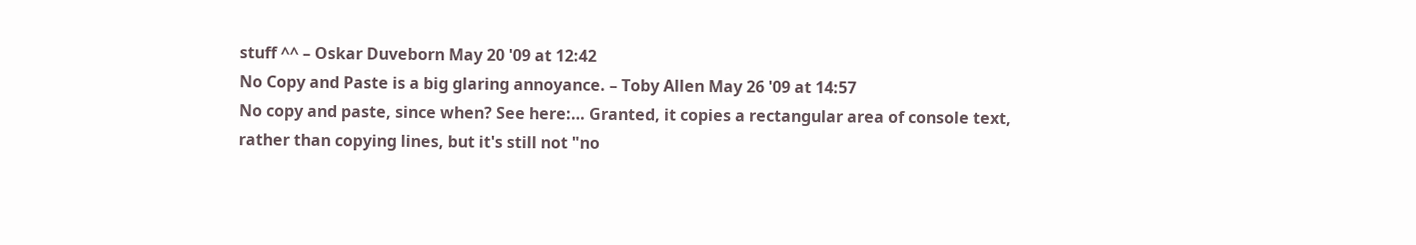stuff ^^ – Oskar Duveborn May 20 '09 at 12:42
No Copy and Paste is a big glaring annoyance. – Toby Allen May 26 '09 at 14:57
No copy and paste, since when? See here:… Granted, it copies a rectangular area of console text, rather than copying lines, but it's still not "no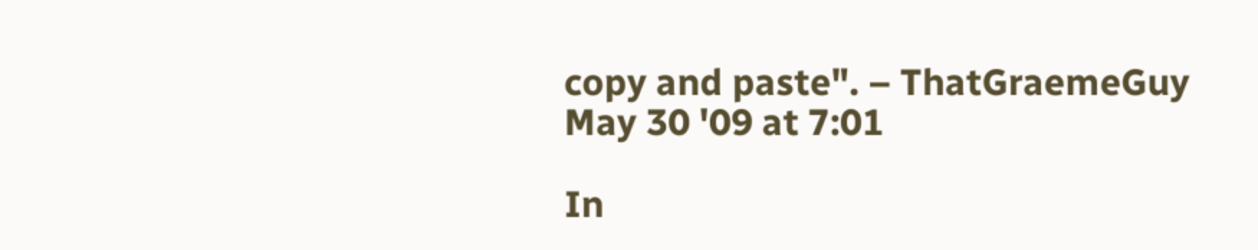copy and paste". – ThatGraemeGuy May 30 '09 at 7:01

In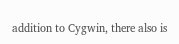addition to Cygwin, there also is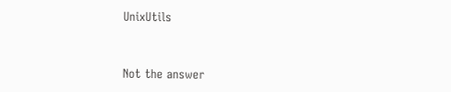UnixUtils


Not the answer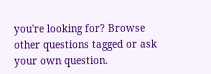you're looking for? Browse other questions tagged or ask your own question.